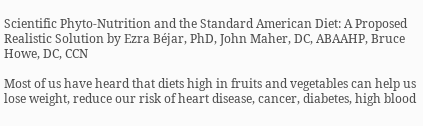Scientific Phyto-Nutrition and the Standard American Diet: A Proposed Realistic Solution by Ezra Béjar, PhD, John Maher, DC, ABAAHP, Bruce Howe, DC, CCN

Most of us have heard that diets high in fruits and vegetables can help us lose weight, reduce our risk of heart disease, cancer, diabetes, high blood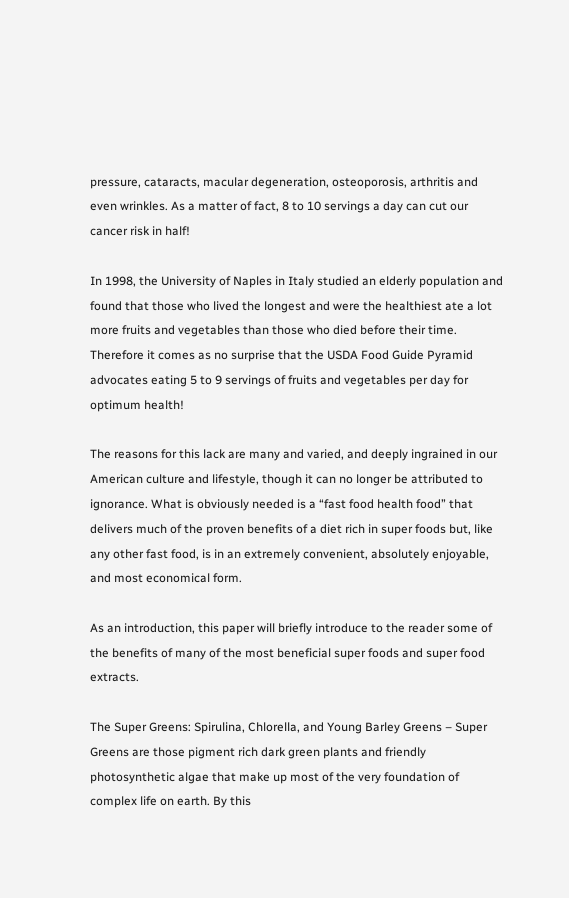pressure, cataracts, macular degeneration, osteoporosis, arthritis and even wrinkles. As a matter of fact, 8 to 10 servings a day can cut our cancer risk in half!

In 1998, the University of Naples in Italy studied an elderly population and found that those who lived the longest and were the healthiest ate a lot more fruits and vegetables than those who died before their time. Therefore it comes as no surprise that the USDA Food Guide Pyramid advocates eating 5 to 9 servings of fruits and vegetables per day for optimum health!

The reasons for this lack are many and varied, and deeply ingrained in our American culture and lifestyle, though it can no longer be attributed to ignorance. What is obviously needed is a “fast food health food” that delivers much of the proven benefits of a diet rich in super foods but, like any other fast food, is in an extremely convenient, absolutely enjoyable, and most economical form.

As an introduction, this paper will briefly introduce to the reader some of the benefits of many of the most beneficial super foods and super food extracts.

The Super Greens: Spirulina, Chlorella, and Young Barley Greens – Super Greens are those pigment rich dark green plants and friendly photosynthetic algae that make up most of the very foundation of complex life on earth. By this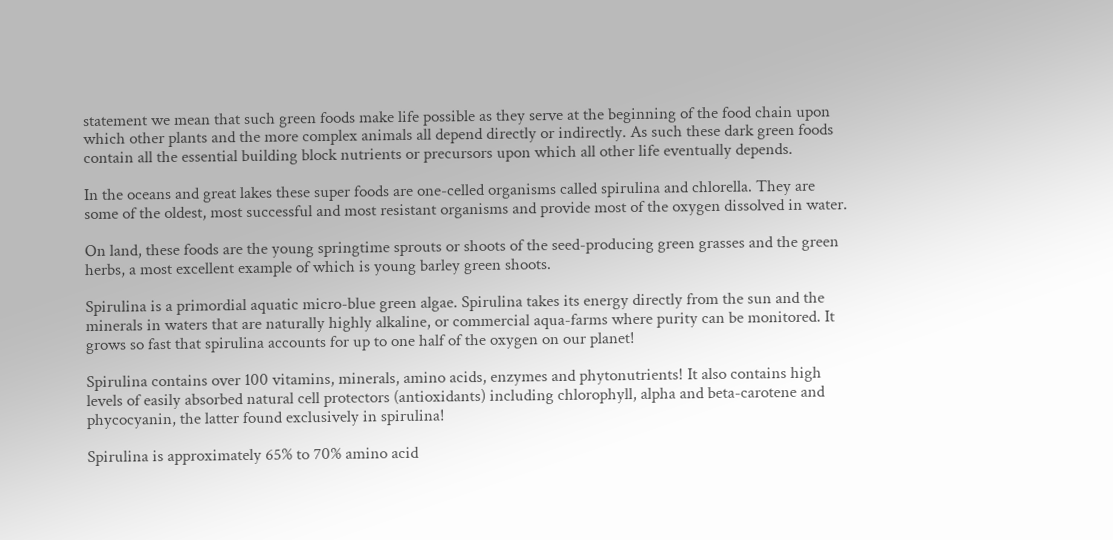statement we mean that such green foods make life possible as they serve at the beginning of the food chain upon which other plants and the more complex animals all depend directly or indirectly. As such these dark green foods contain all the essential building block nutrients or precursors upon which all other life eventually depends.

In the oceans and great lakes these super foods are one-celled organisms called spirulina and chlorella. They are some of the oldest, most successful and most resistant organisms and provide most of the oxygen dissolved in water.

On land, these foods are the young springtime sprouts or shoots of the seed-producing green grasses and the green herbs, a most excellent example of which is young barley green shoots.

Spirulina is a primordial aquatic micro-blue green algae. Spirulina takes its energy directly from the sun and the minerals in waters that are naturally highly alkaline, or commercial aqua-farms where purity can be monitored. It grows so fast that spirulina accounts for up to one half of the oxygen on our planet!

Spirulina contains over 100 vitamins, minerals, amino acids, enzymes and phytonutrients! It also contains high levels of easily absorbed natural cell protectors (antioxidants) including chlorophyll, alpha and beta-carotene and phycocyanin, the latter found exclusively in spirulina!

Spirulina is approximately 65% to 70% amino acid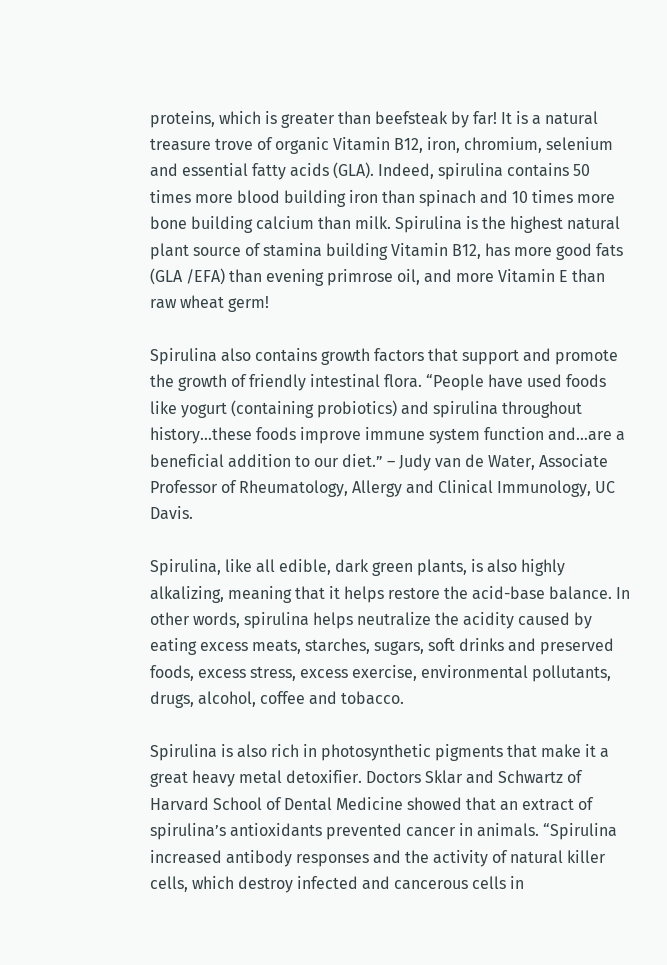proteins, which is greater than beefsteak by far! It is a natural treasure trove of organic Vitamin B12, iron, chromium, selenium and essential fatty acids (GLA). Indeed, spirulina contains 50 times more blood building iron than spinach and 10 times more bone building calcium than milk. Spirulina is the highest natural plant source of stamina building Vitamin B12, has more good fats (GLA /EFA) than evening primrose oil, and more Vitamin E than raw wheat germ!

Spirulina also contains growth factors that support and promote the growth of friendly intestinal flora. “People have used foods like yogurt (containing probiotics) and spirulina throughout history…these foods improve immune system function and…are a beneficial addition to our diet.” – Judy van de Water, Associate Professor of Rheumatology, Allergy and Clinical Immunology, UC Davis.

Spirulina, like all edible, dark green plants, is also highly alkalizing, meaning that it helps restore the acid-base balance. In other words, spirulina helps neutralize the acidity caused by eating excess meats, starches, sugars, soft drinks and preserved foods, excess stress, excess exercise, environmental pollutants, drugs, alcohol, coffee and tobacco.

Spirulina is also rich in photosynthetic pigments that make it a great heavy metal detoxifier. Doctors Sklar and Schwartz of Harvard School of Dental Medicine showed that an extract of spirulina’s antioxidants prevented cancer in animals. “Spirulina increased antibody responses and the activity of natural killer cells, which destroy infected and cancerous cells in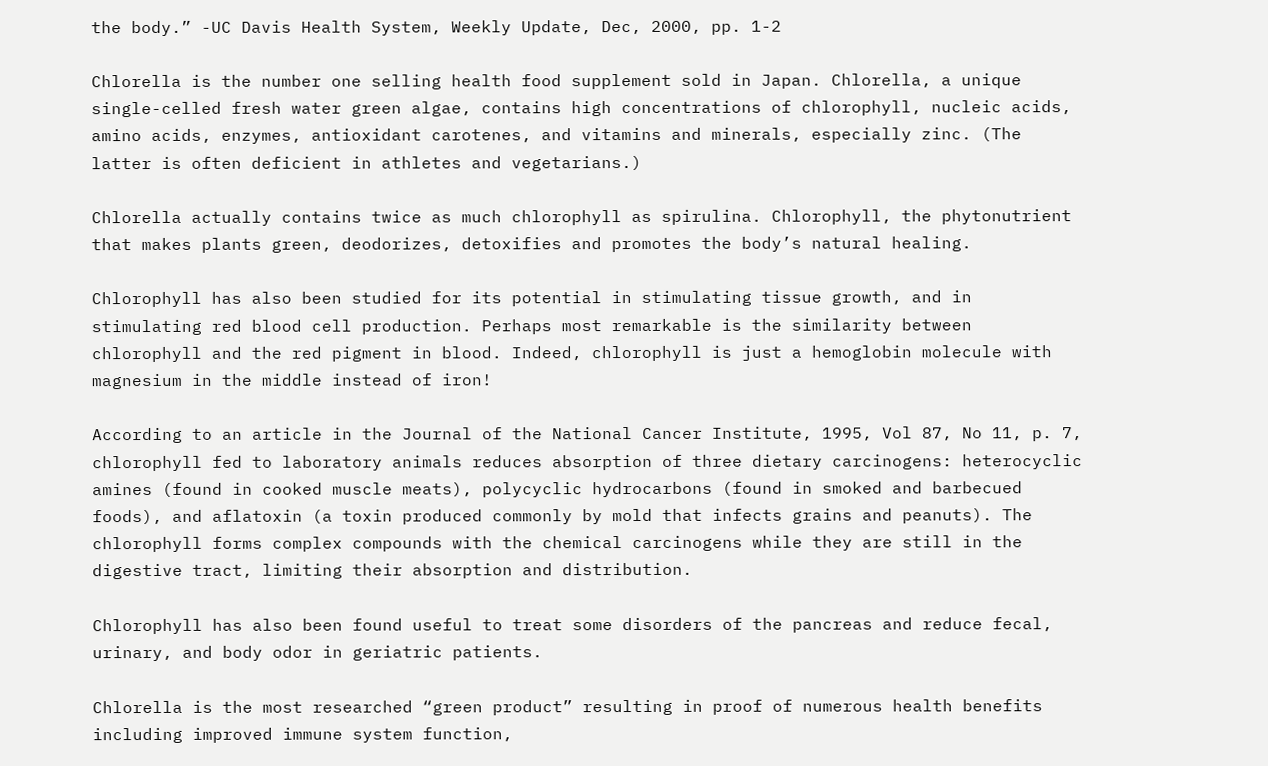the body.” -UC Davis Health System, Weekly Update, Dec, 2000, pp. 1-2

Chlorella is the number one selling health food supplement sold in Japan. Chlorella, a unique single-celled fresh water green algae, contains high concentrations of chlorophyll, nucleic acids, amino acids, enzymes, antioxidant carotenes, and vitamins and minerals, especially zinc. (The latter is often deficient in athletes and vegetarians.)

Chlorella actually contains twice as much chlorophyll as spirulina. Chlorophyll, the phytonutrient that makes plants green, deodorizes, detoxifies and promotes the body’s natural healing.

Chlorophyll has also been studied for its potential in stimulating tissue growth, and in stimulating red blood cell production. Perhaps most remarkable is the similarity between chlorophyll and the red pigment in blood. Indeed, chlorophyll is just a hemoglobin molecule with magnesium in the middle instead of iron!

According to an article in the Journal of the National Cancer Institute, 1995, Vol 87, No 11, p. 7, chlorophyll fed to laboratory animals reduces absorption of three dietary carcinogens: heterocyclic amines (found in cooked muscle meats), polycyclic hydrocarbons (found in smoked and barbecued foods), and aflatoxin (a toxin produced commonly by mold that infects grains and peanuts). The chlorophyll forms complex compounds with the chemical carcinogens while they are still in the digestive tract, limiting their absorption and distribution.

Chlorophyll has also been found useful to treat some disorders of the pancreas and reduce fecal, urinary, and body odor in geriatric patients.

Chlorella is the most researched “green product” resulting in proof of numerous health benefits including improved immune system function,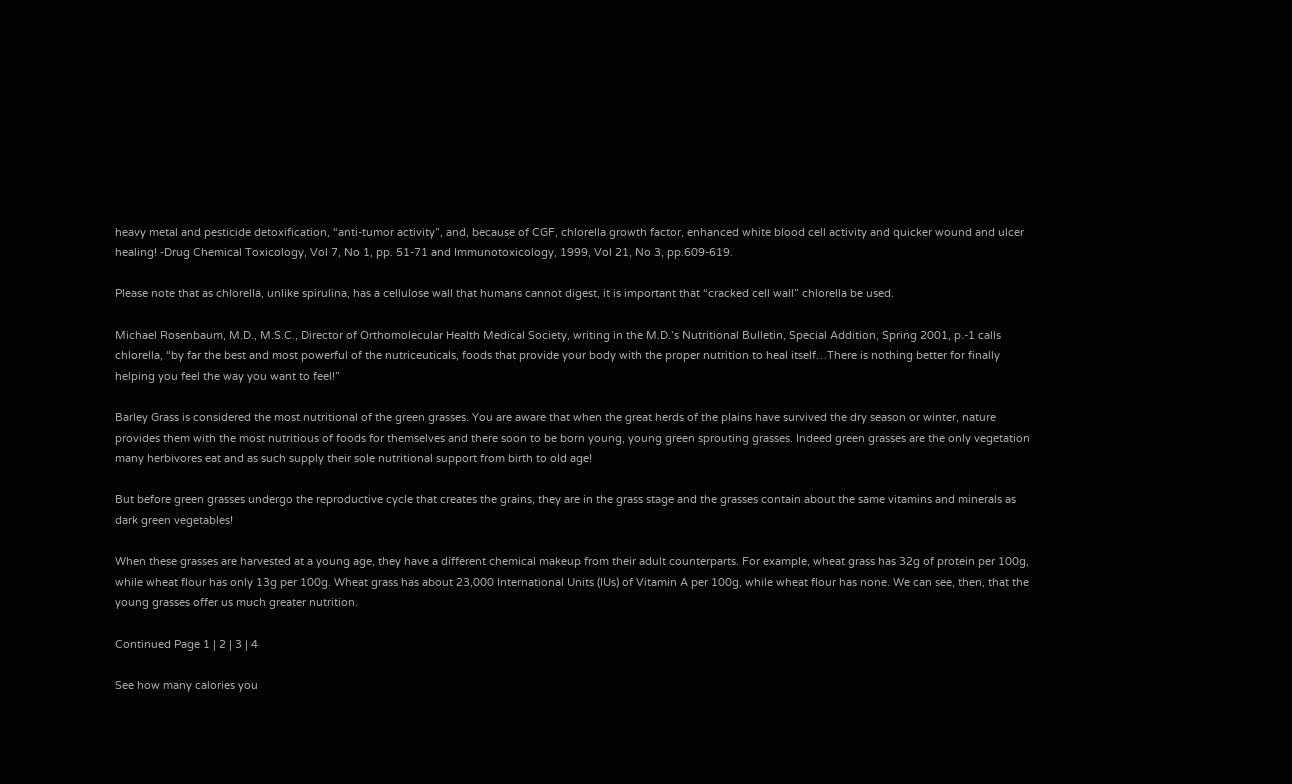heavy metal and pesticide detoxification, “anti-tumor activity”, and, because of CGF, chlorella growth factor, enhanced white blood cell activity and quicker wound and ulcer healing! -Drug Chemical Toxicology, Vol 7, No 1, pp. 51-71 and Immunotoxicology, 1999, Vol 21, No 3, pp.609-619.

Please note that as chlorella, unlike spirulina, has a cellulose wall that humans cannot digest, it is important that “cracked cell wall” chlorella be used.

Michael Rosenbaum, M.D., M.S.C., Director of Orthomolecular Health Medical Society, writing in the M.D.’s Nutritional Bulletin, Special Addition, Spring 2001, p.-1 calls chlorella, “by far the best and most powerful of the nutriceuticals, foods that provide your body with the proper nutrition to heal itself…There is nothing better for finally helping you feel the way you want to feel!”

Barley Grass is considered the most nutritional of the green grasses. You are aware that when the great herds of the plains have survived the dry season or winter, nature provides them with the most nutritious of foods for themselves and there soon to be born young, young green sprouting grasses. Indeed green grasses are the only vegetation many herbivores eat and as such supply their sole nutritional support from birth to old age!

But before green grasses undergo the reproductive cycle that creates the grains, they are in the grass stage and the grasses contain about the same vitamins and minerals as dark green vegetables!

When these grasses are harvested at a young age, they have a different chemical makeup from their adult counterparts. For example, wheat grass has 32g of protein per 100g, while wheat flour has only 13g per 100g. Wheat grass has about 23,000 International Units (IUs) of Vitamin A per 100g, while wheat flour has none. We can see, then, that the young grasses offer us much greater nutrition.

Continued Page 1 | 2 | 3 | 4

See how many calories you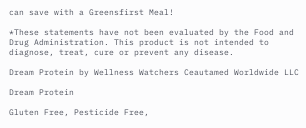can save with a Greensfirst Meal!

*These statements have not been evaluated by the Food and Drug Administration. This product is not intended to diagnose, treat, cure or prevent any disease.

Dream Protein by Wellness Watchers Ceautamed Worldwide LLC

Dream Protein

Gluten Free, Pesticide Free,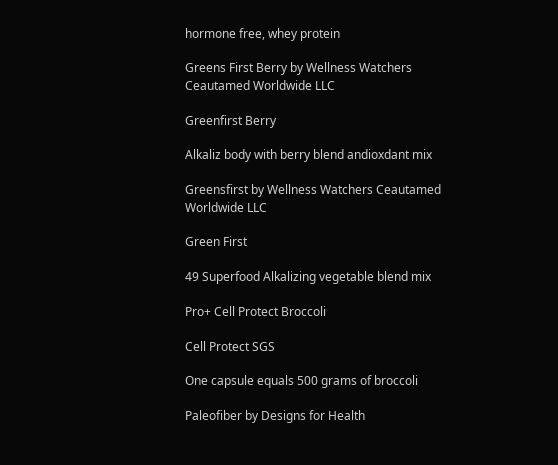hormone free, whey protein

Greens First Berry by Wellness Watchers Ceautamed Worldwide LLC

Greenfirst Berry

Alkaliz body with berry blend andioxdant mix

Greensfirst by Wellness Watchers Ceautamed Worldwide LLC

Green First

49 Superfood Alkalizing vegetable blend mix

Pro+ Cell Protect Broccoli

Cell Protect SGS

One capsule equals 500 grams of broccoli

Paleofiber by Designs for Health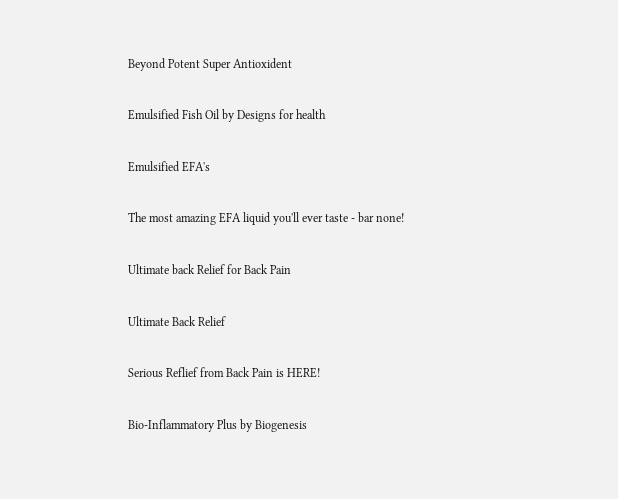Beyond Potent Super Antioxident

Emulsified Fish Oil by Designs for health

Emulsified EFA's

The most amazing EFA liquid you'll ever taste - bar none!

Ultimate back Relief for Back Pain

Ultimate Back Relief

Serious Reflief from Back Pain is HERE!

Bio-Inflammatory Plus by Biogenesis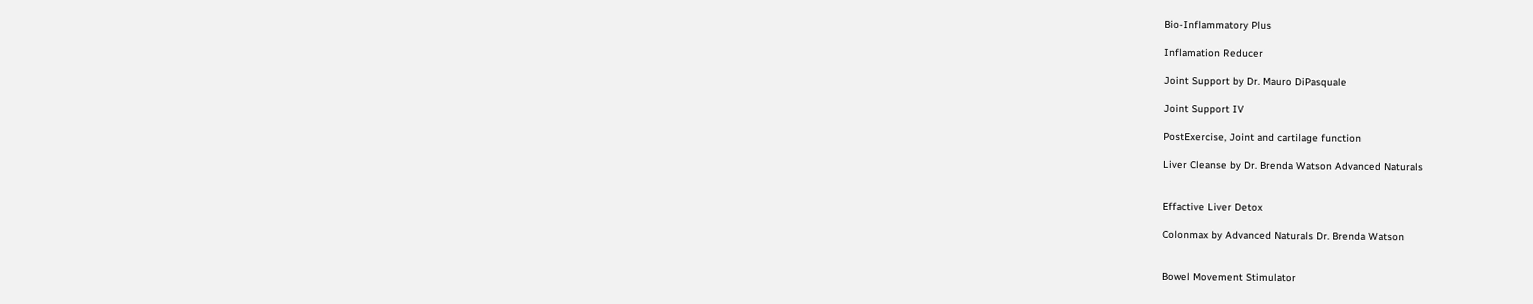Bio-Inflammatory Plus

Inflamation Reducer

Joint Support by Dr. Mauro DiPasquale

Joint Support IV

PostExercise, Joint and cartilage function

Liver Cleanse by Dr. Brenda Watson Advanced Naturals


Effactive Liver Detox

Colonmax by Advanced Naturals Dr. Brenda Watson


Bowel Movement Stimulator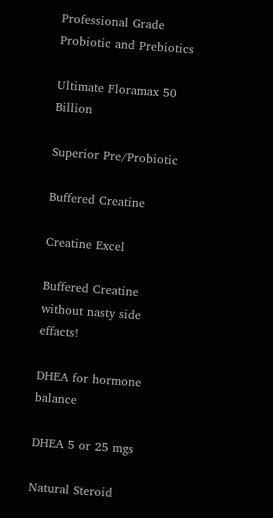Professional Grade Probiotic and Prebiotics

Ultimate Floramax 50 Billion

Superior Pre/Probiotic

Buffered Creatine

Creatine Excel

Buffered Creatine without nasty side effacts!

DHEA for hormone balance

DHEA 5 or 25 mgs

Natural Steroid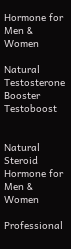Hormone for Men & Women

Natural Testosterone Booster Testoboost


Natural Steroid Hormone for Men & Women

Professional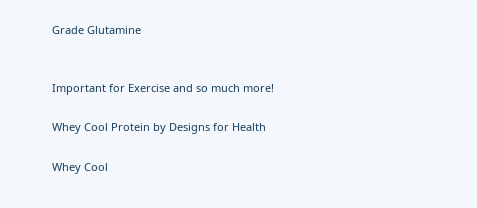Grade Glutamine


Important for Exercise and so much more!

Whey Cool Protein by Designs for Health

Whey Cool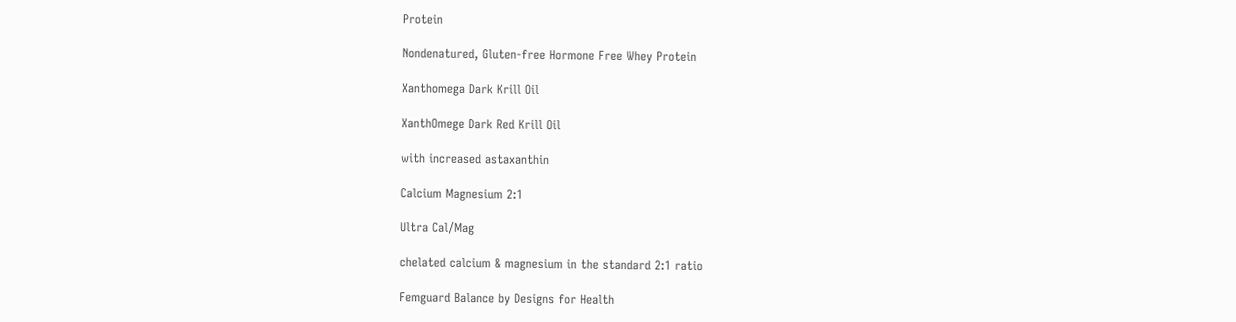Protein

Nondenatured, Gluten-free Hormone Free Whey Protein

Xanthomega Dark Krill Oil

XanthOmege Dark Red Krill Oil

with increased astaxanthin

Calcium Magnesium 2:1

Ultra Cal/Mag

chelated calcium & magnesium in the standard 2:1 ratio

Femguard Balance by Designs for Health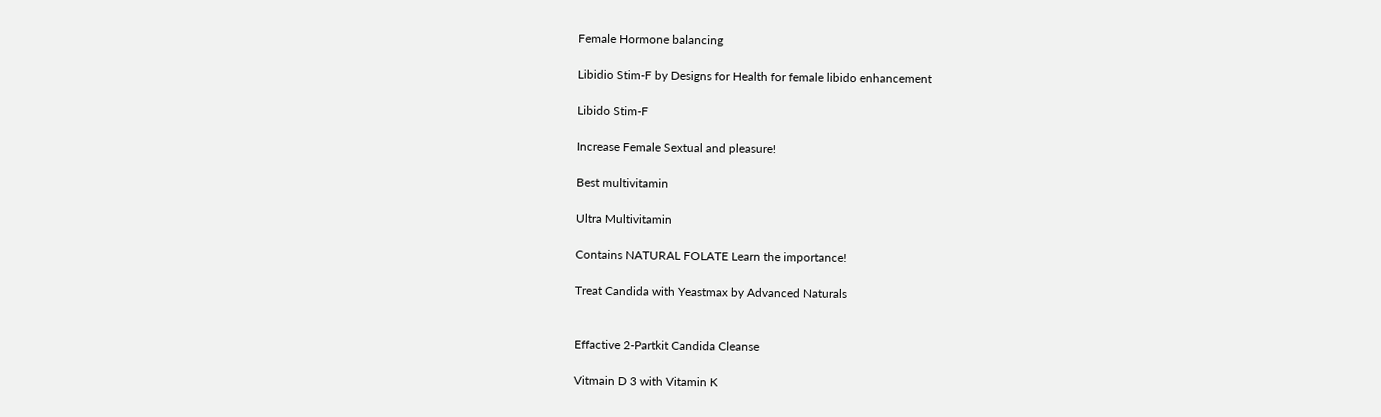Female Hormone balancing

Libidio Stim-F by Designs for Health for female libido enhancement

Libido Stim-F

Increase Female Sextual and pleasure!

Best multivitamin

Ultra Multivitamin

Contains NATURAL FOLATE Learn the importance!

Treat Candida with Yeastmax by Advanced Naturals


Effactive 2-Partkit Candida Cleanse

Vitmain D 3 with Vitamin K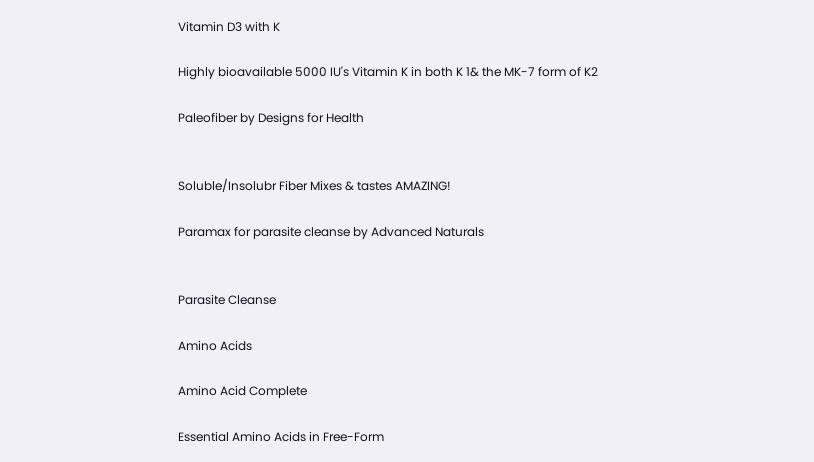Vitamin D3 with K

Highly bioavailable 5000 IU's Vitamin K in both K 1& the MK-7 form of K2

Paleofiber by Designs for Health


Soluble/Insolubr Fiber Mixes & tastes AMAZING!

Paramax for parasite cleanse by Advanced Naturals


Parasite Cleanse

Amino Acids

Amino Acid Complete

Essential Amino Acids in Free-Form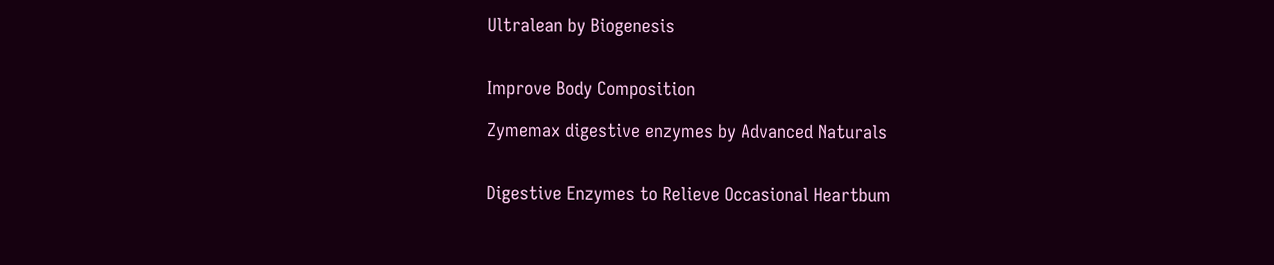Ultralean by Biogenesis


Improve Body Composition

Zymemax digestive enzymes by Advanced Naturals


Digestive Enzymes to Relieve Occasional Heartbum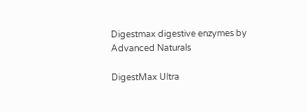Digestmax digestive enzymes by Advanced Naturals

DigestMax Ultra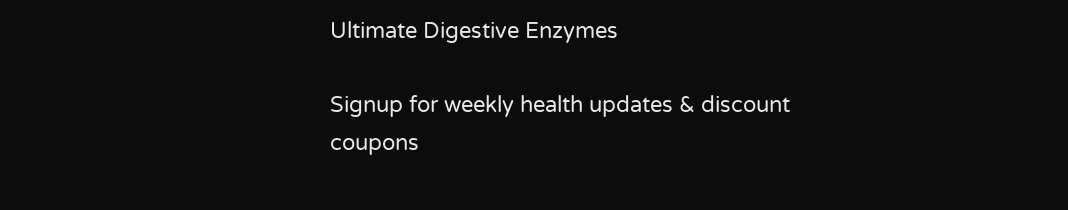Ultimate Digestive Enzymes

Signup for weekly health updates & discount coupons